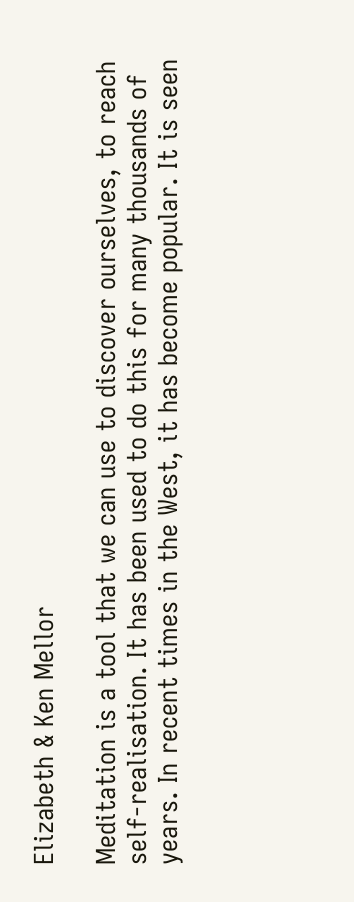Elizabeth & Ken Mellor

Meditation is a tool that we can use to discover ourselves, to reach self-realisation. It has been used to do this for many thousands of years. In recent times in the West, it has become popular. It is seen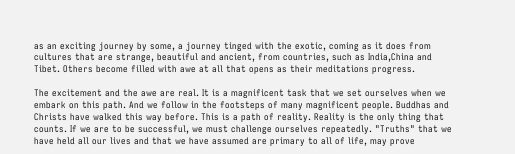as an exciting journey by some, a journey tinged with the exotic, coming as it does from cultures that are strange, beautiful and ancient, from countries, such as India,China and Tibet. Others become filled with awe at all that opens as their meditations progress.

The excitement and the awe are real. It is a magnificent task that we set ourselves when we embark on this path. And we follow in the footsteps of many magnificent people. Buddhas and Christs have walked this way before. This is a path of reality. Reality is the only thing that counts. If we are to be successful, we must challenge ourselves repeatedly. "Truths" that we have held all our lives and that we have assumed are primary to all of life, may prove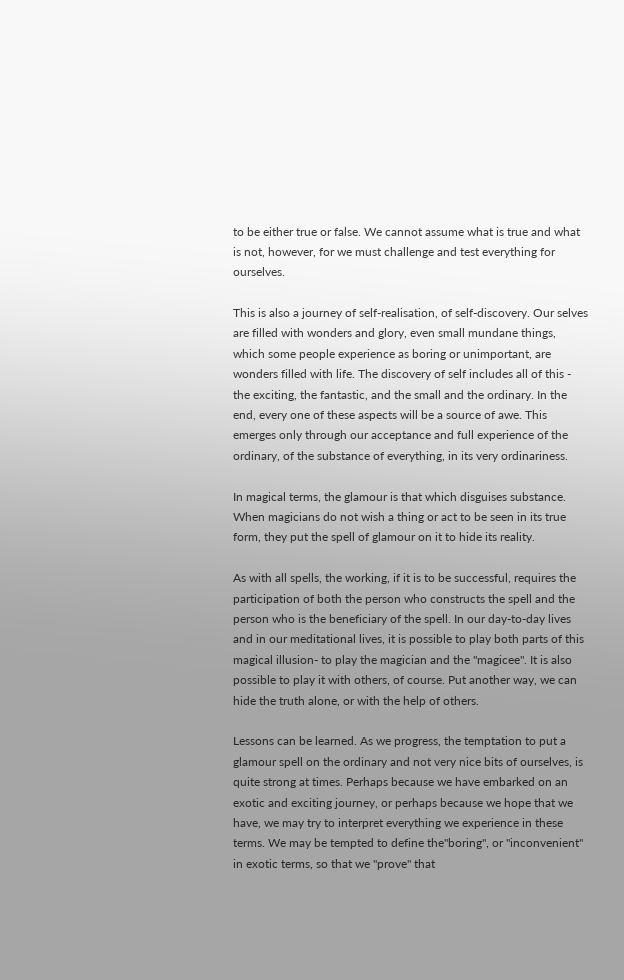to be either true or false. We cannot assume what is true and what is not, however, for we must challenge and test everything for ourselves.

This is also a journey of self-realisation, of self-discovery. Our selves are filled with wonders and glory, even small mundane things, which some people experience as boring or unimportant, are wonders filled with life. The discovery of self includes all of this - the exciting, the fantastic, and the small and the ordinary. In the end, every one of these aspects will be a source of awe. This emerges only through our acceptance and full experience of the ordinary, of the substance of everything, in its very ordinariness.

In magical terms, the glamour is that which disguises substance. When magicians do not wish a thing or act to be seen in its true form, they put the spell of glamour on it to hide its reality.

As with all spells, the working, if it is to be successful, requires the participation of both the person who constructs the spell and the person who is the beneficiary of the spell. In our day-to-day lives and in our meditational lives, it is possible to play both parts of this magical illusion- to play the magician and the "magicee". It is also possible to play it with others, of course. Put another way, we can hide the truth alone, or with the help of others.

Lessons can be learned. As we progress, the temptation to put a glamour spell on the ordinary and not very nice bits of ourselves, is quite strong at times. Perhaps because we have embarked on an exotic and exciting journey, or perhaps because we hope that we have, we may try to interpret everything we experience in these terms. We may be tempted to define the"boring", or "inconvenient" in exotic terms, so that we "prove" that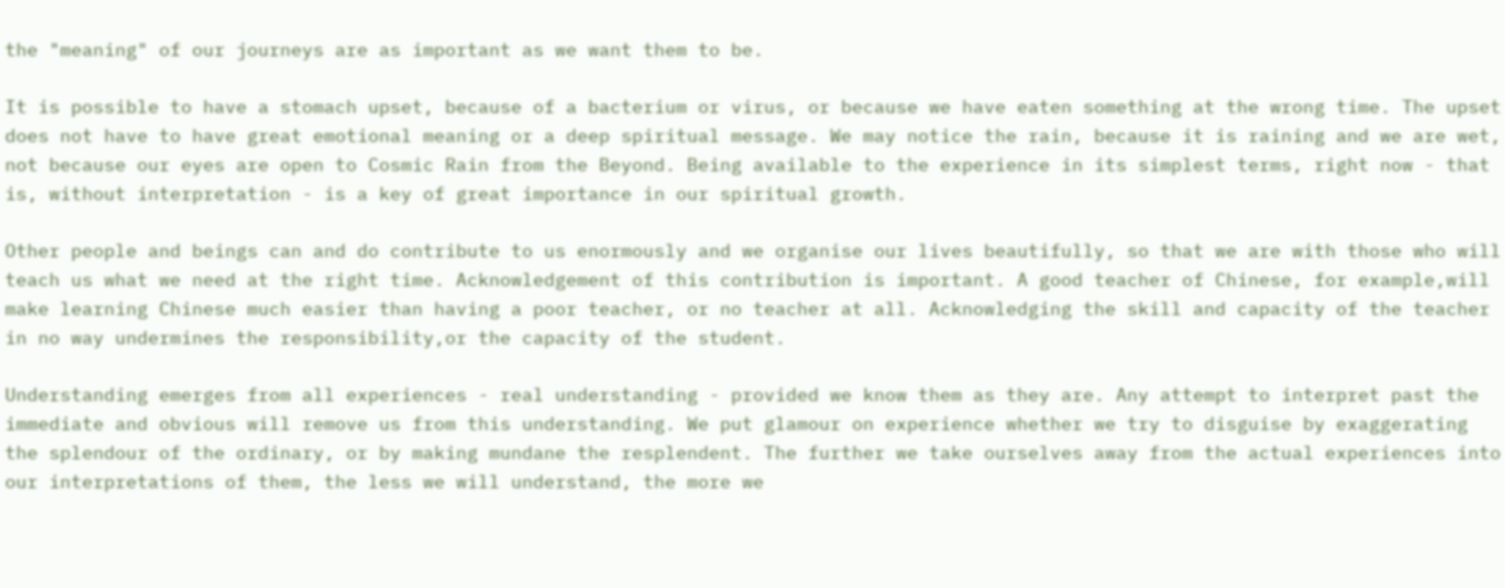the "meaning" of our journeys are as important as we want them to be.

It is possible to have a stomach upset, because of a bacterium or virus, or because we have eaten something at the wrong time. The upset does not have to have great emotional meaning or a deep spiritual message. We may notice the rain, because it is raining and we are wet, not because our eyes are open to Cosmic Rain from the Beyond. Being available to the experience in its simplest terms, right now - that is, without interpretation - is a key of great importance in our spiritual growth.

Other people and beings can and do contribute to us enormously and we organise our lives beautifully, so that we are with those who will teach us what we need at the right time. Acknowledgement of this contribution is important. A good teacher of Chinese, for example,will make learning Chinese much easier than having a poor teacher, or no teacher at all. Acknowledging the skill and capacity of the teacher in no way undermines the responsibility,or the capacity of the student.

Understanding emerges from all experiences - real understanding - provided we know them as they are. Any attempt to interpret past the immediate and obvious will remove us from this understanding. We put glamour on experience whether we try to disguise by exaggerating the splendour of the ordinary, or by making mundane the resplendent. The further we take ourselves away from the actual experiences into our interpretations of them, the less we will understand, the more we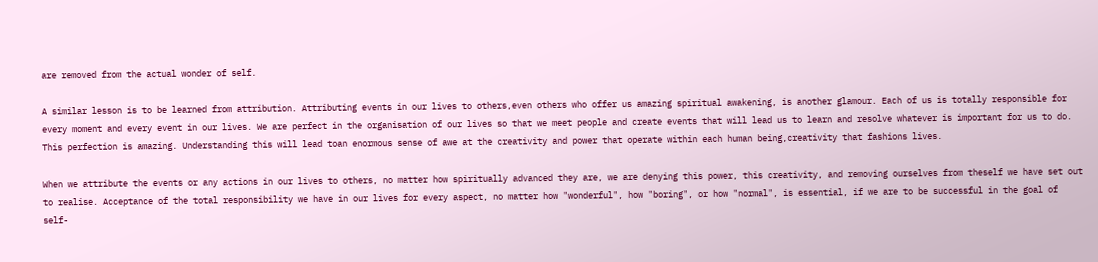are removed from the actual wonder of self.

A similar lesson is to be learned from attribution. Attributing events in our lives to others,even others who offer us amazing spiritual awakening, is another glamour. Each of us is totally responsible for every moment and every event in our lives. We are perfect in the organisation of our lives so that we meet people and create events that will lead us to learn and resolve whatever is important for us to do. This perfection is amazing. Understanding this will lead toan enormous sense of awe at the creativity and power that operate within each human being,creativity that fashions lives.

When we attribute the events or any actions in our lives to others, no matter how spiritually advanced they are, we are denying this power, this creativity, and removing ourselves from theself we have set out to realise. Acceptance of the total responsibility we have in our lives for every aspect, no matter how "wonderful", how "boring", or how "normal", is essential, if we are to be successful in the goal of self-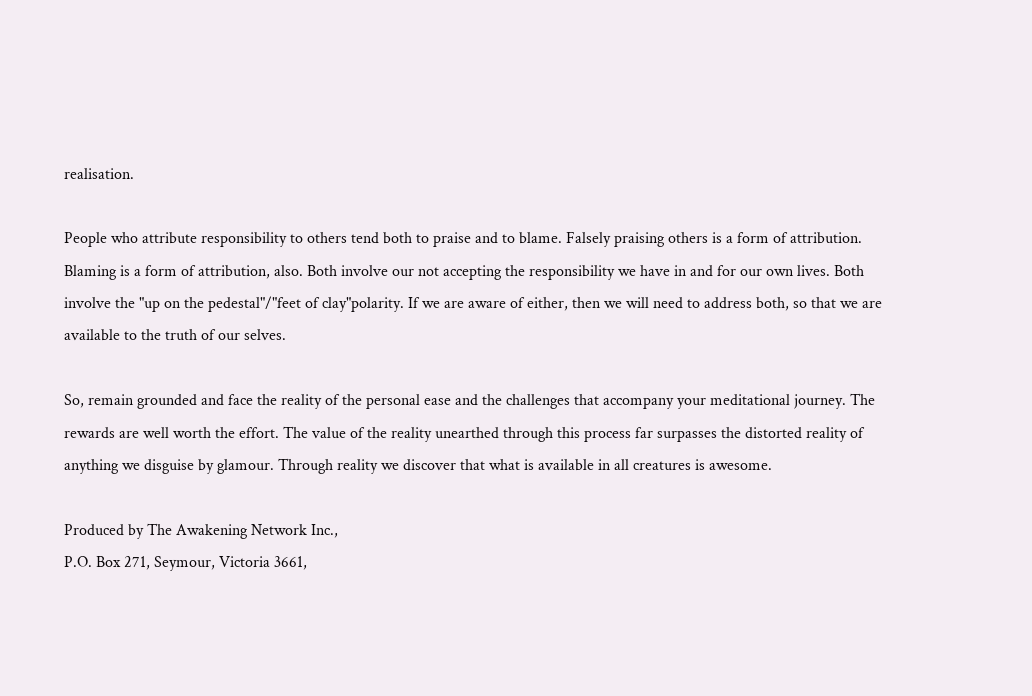realisation.

People who attribute responsibility to others tend both to praise and to blame. Falsely praising others is a form of attribution. Blaming is a form of attribution, also. Both involve our not accepting the responsibility we have in and for our own lives. Both involve the "up on the pedestal"/"feet of clay"polarity. If we are aware of either, then we will need to address both, so that we are available to the truth of our selves.

So, remain grounded and face the reality of the personal ease and the challenges that accompany your meditational journey. The rewards are well worth the effort. The value of the reality unearthed through this process far surpasses the distorted reality of anything we disguise by glamour. Through reality we discover that what is available in all creatures is awesome.

Produced by The Awakening Network Inc.,
P.O. Box 271, Seymour, Victoria 3661,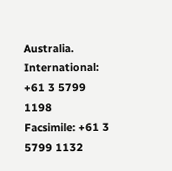Australia.
International: +61 3 5799 1198
Facsimile: +61 3 5799 1132